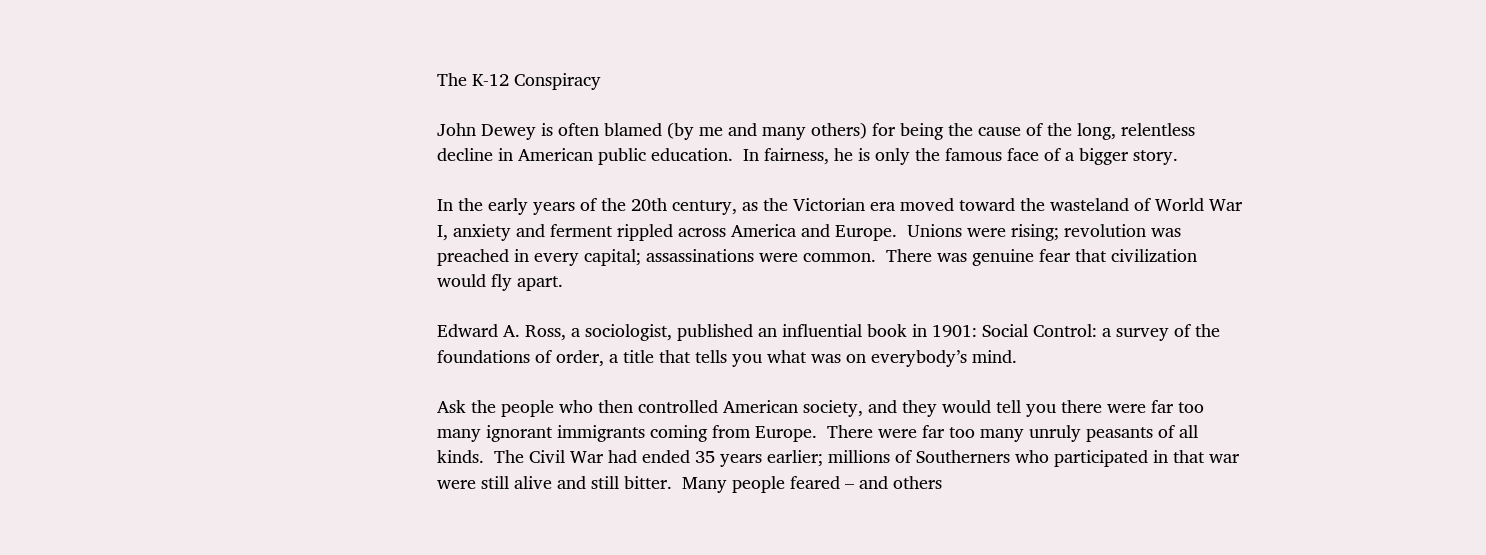The K-12 Conspiracy

John Dewey is often blamed (by me and many others) for being the cause of the long, relentless decline in American public education.  In fairness, he is only the famous face of a bigger story.

In the early years of the 20th century, as the Victorian era moved toward the wasteland of World War I, anxiety and ferment rippled across America and Europe.  Unions were rising; revolution was preached in every capital; assassinations were common.  There was genuine fear that civilization would fly apart.

Edward A. Ross, a sociologist, published an influential book in 1901: Social Control: a survey of the foundations of order, a title that tells you what was on everybody’s mind.

Ask the people who then controlled American society, and they would tell you there were far too many ignorant immigrants coming from Europe.  There were far too many unruly peasants of all kinds.  The Civil War had ended 35 years earlier; millions of Southerners who participated in that war were still alive and still bitter.  Many people feared – and others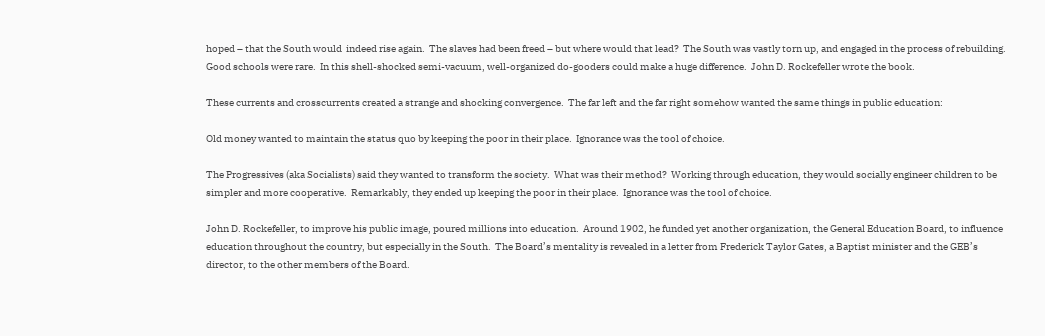hoped – that the South would  indeed rise again.  The slaves had been freed – but where would that lead?  The South was vastly torn up, and engaged in the process of rebuilding.  Good schools were rare.  In this shell-shocked semi-vacuum, well-organized do-gooders could make a huge difference.  John D. Rockefeller wrote the book.

These currents and crosscurrents created a strange and shocking convergence.  The far left and the far right somehow wanted the same things in public education:

Old money wanted to maintain the status quo by keeping the poor in their place.  Ignorance was the tool of choice.

The Progressives (aka Socialists) said they wanted to transform the society.  What was their method?  Working through education, they would socially engineer children to be simpler and more cooperative.  Remarkably, they ended up keeping the poor in their place.  Ignorance was the tool of choice.

John D. Rockefeller, to improve his public image, poured millions into education.  Around 1902, he funded yet another organization, the General Education Board, to influence education throughout the country, but especially in the South.  The Board’s mentality is revealed in a letter from Frederick Taylor Gates, a Baptist minister and the GEB’s director, to the other members of the Board.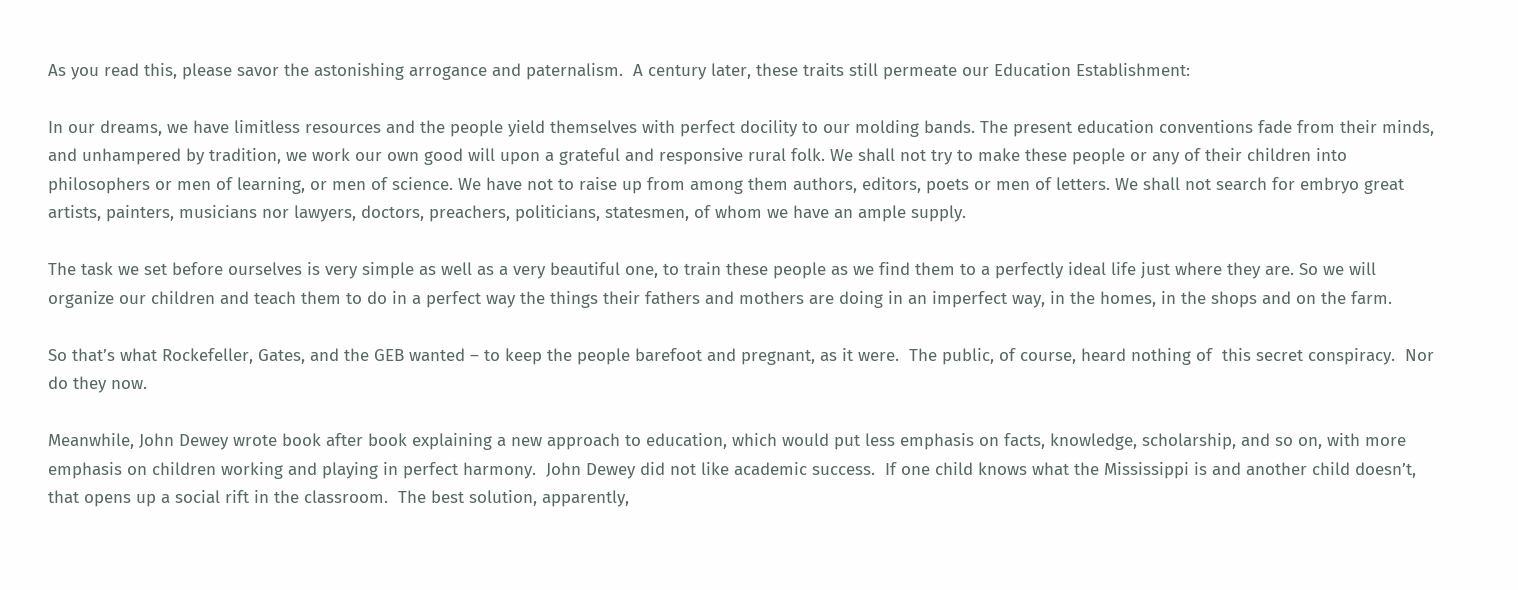As you read this, please savor the astonishing arrogance and paternalism.  A century later, these traits still permeate our Education Establishment:

In our dreams, we have limitless resources and the people yield themselves with perfect docility to our molding bands. The present education conventions fade from their minds, and unhampered by tradition, we work our own good will upon a grateful and responsive rural folk. We shall not try to make these people or any of their children into philosophers or men of learning, or men of science. We have not to raise up from among them authors, editors, poets or men of letters. We shall not search for embryo great artists, painters, musicians nor lawyers, doctors, preachers, politicians, statesmen, of whom we have an ample supply.

The task we set before ourselves is very simple as well as a very beautiful one, to train these people as we find them to a perfectly ideal life just where they are. So we will organize our children and teach them to do in a perfect way the things their fathers and mothers are doing in an imperfect way, in the homes, in the shops and on the farm.

So that’s what Rockefeller, Gates, and the GEB wanted – to keep the people barefoot and pregnant, as it were.  The public, of course, heard nothing of  this secret conspiracy.  Nor do they now.

Meanwhile, John Dewey wrote book after book explaining a new approach to education, which would put less emphasis on facts, knowledge, scholarship, and so on, with more emphasis on children working and playing in perfect harmony.  John Dewey did not like academic success.  If one child knows what the Mississippi is and another child doesn’t, that opens up a social rift in the classroom.  The best solution, apparently,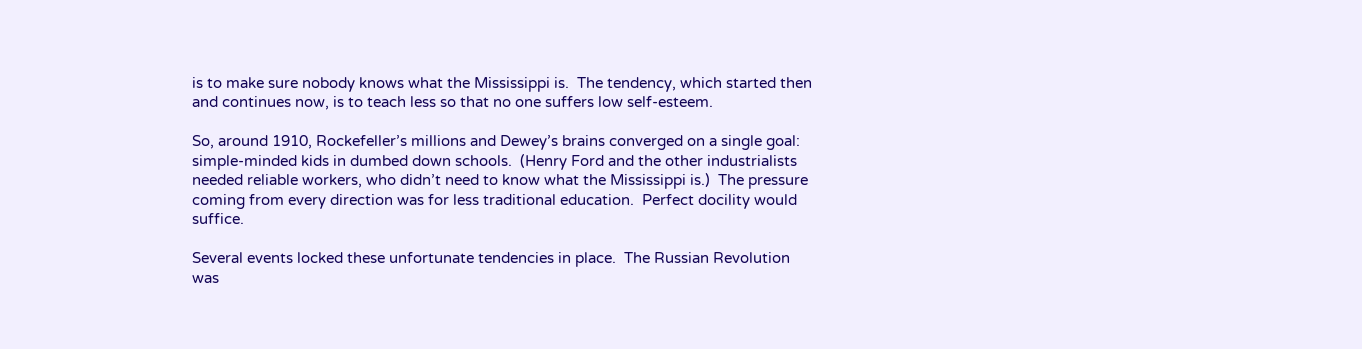is to make sure nobody knows what the Mississippi is.  The tendency, which started then and continues now, is to teach less so that no one suffers low self-esteem.

So, around 1910, Rockefeller’s millions and Dewey’s brains converged on a single goal: simple-minded kids in dumbed down schools.  (Henry Ford and the other industrialists needed reliable workers, who didn’t need to know what the Mississippi is.)  The pressure coming from every direction was for less traditional education.  Perfect docility would suffice.

Several events locked these unfortunate tendencies in place.  The Russian Revolution was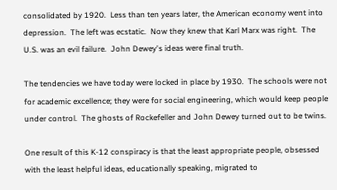consolidated by 1920.  Less than ten years later, the American economy went into depression.  The left was ecstatic.  Now they knew that Karl Marx was right.  The U.S. was an evil failure.  John Dewey's ideas were final truth.

The tendencies we have today were locked in place by 1930.  The schools were not for academic excellence; they were for social engineering, which would keep people under control.  The ghosts of Rockefeller and John Dewey turned out to be twins.

One result of this K-12 conspiracy is that the least appropriate people, obsessed with the least helpful ideas, educationally speaking, migrated to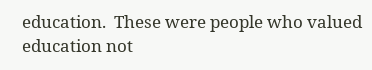education.  These were people who valued education not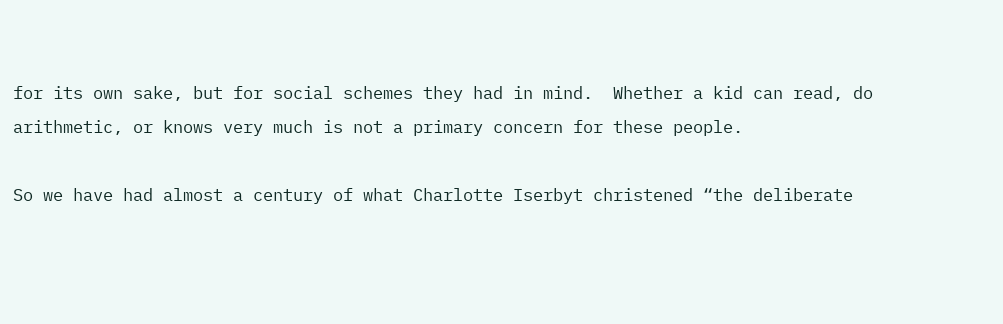for its own sake, but for social schemes they had in mind.  Whether a kid can read, do arithmetic, or knows very much is not a primary concern for these people.

So we have had almost a century of what Charlotte Iserbyt christened “the deliberate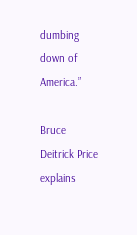dumbing down of America.”

Bruce Deitrick Price explains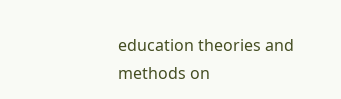education theories and methods on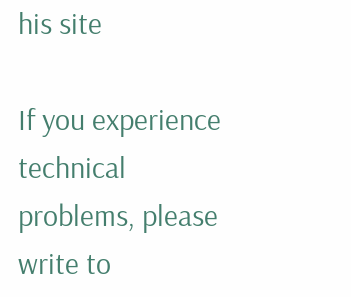his site

If you experience technical problems, please write to